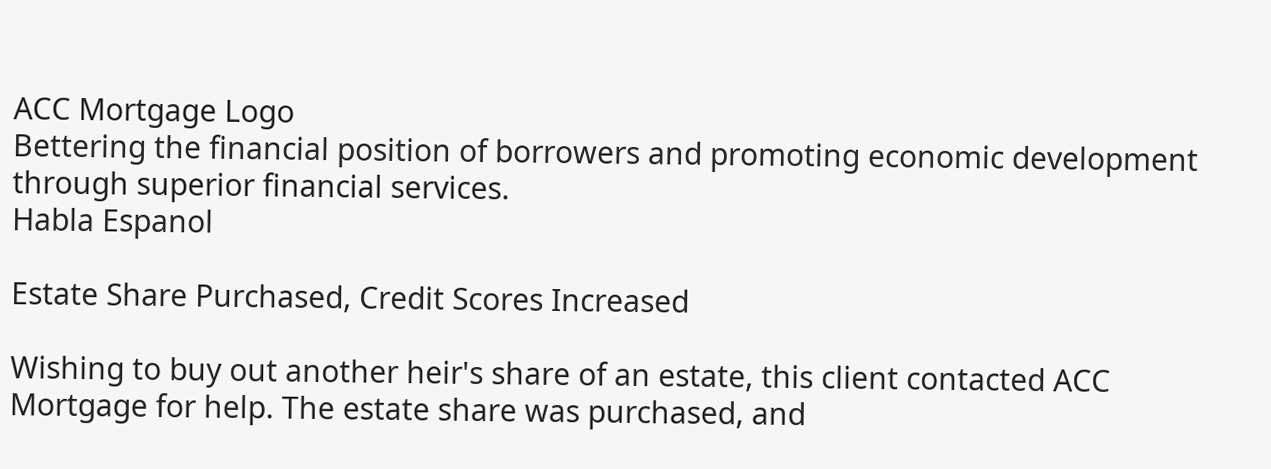ACC Mortgage Logo
Bettering the financial position of borrowers and promoting economic development through superior financial services.
Habla Espanol

Estate Share Purchased, Credit Scores Increased

Wishing to buy out another heir's share of an estate, this client contacted ACC Mortgage for help. The estate share was purchased, and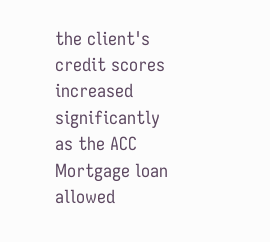the client's credit scores increased significantly as the ACC Mortgage loan allowed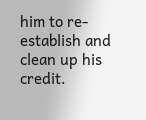him to re-establish and clean up his credit.